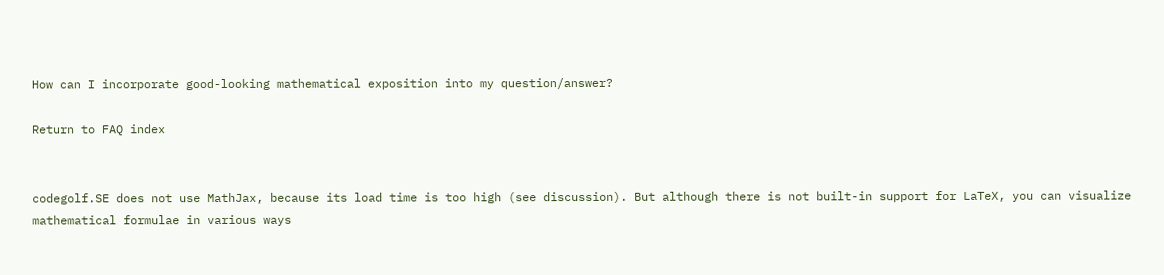How can I incorporate good-looking mathematical exposition into my question/answer?

Return to FAQ index


codegolf.SE does not use MathJax, because its load time is too high (see discussion). But although there is not built-in support for LaTeX, you can visualize mathematical formulae in various ways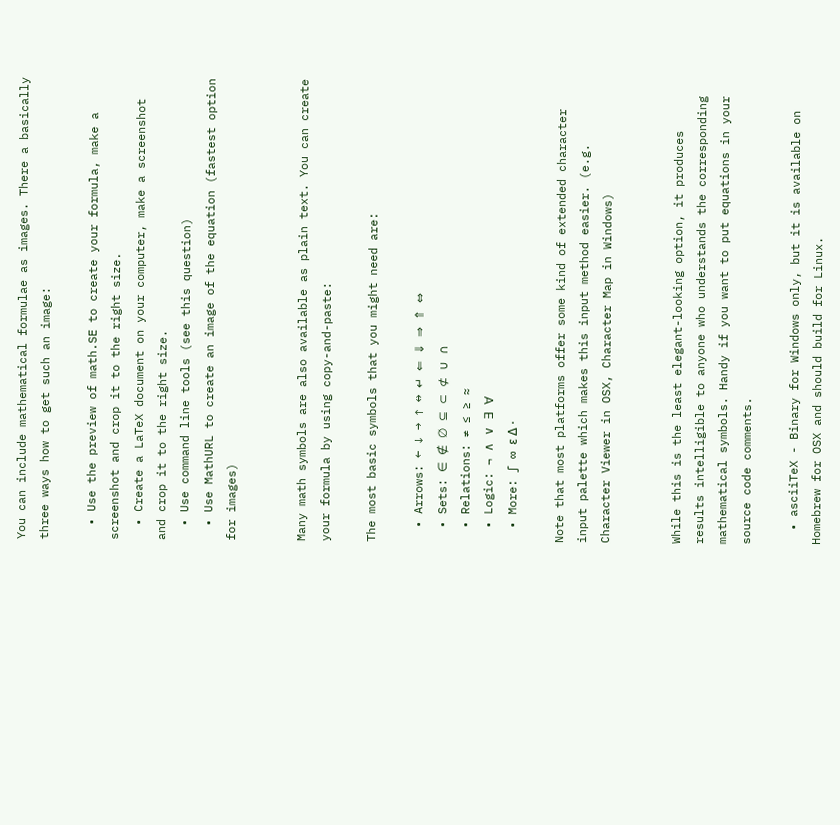You can include mathematical formulae as images. There a basically three ways how to get such an image:

  • Use the preview of math.SE to create your formula, make a screenshot and crop it to the right size.
  • Create a LaTeX document on your computer, make a screenshot and crop it to the right size.
  • Use command line tools (see this question)
  • Use MathURL to create an image of the equation (fastest option for images)


Many math symbols are also available as plain text. You can create your formula by using copy-and-paste:

The most basic symbols that you might need are:

  • Arrows: ← ↓ → ↑ ↔ ↵ ⇐ ⇓ ⇒ ⇑ ⇔
  • Sets: ∈ ∉ ∅ ⊆ ⊂ ⊄ ∪ ∩
  • Relations: ≠ ≤ ≥ ≈
  • Logic: ¬ ∧ ∨ ∃ ∀
  • More: ∫ ∞ ε Δ ⋅

Note that most platforms offer some kind of extended character input palette which makes this input method easier. (e.g. Character Viewer in OSX, Character Map in Windows)


While this is the least elegant-looking option, it produces results intelligible to anyone who understands the corresponding mathematical symbols. Handy if you want to put equations in your source code comments.

  • asciiTeX - Binary for Windows only, but it is available on Homebrew for OSX and should build for Linux.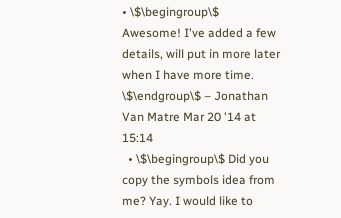• \$\begingroup\$ Awesome! I've added a few details, will put in more later when I have more time. \$\endgroup\$ – Jonathan Van Matre Mar 20 '14 at 15:14
  • \$\begingroup\$ Did you copy the symbols idea from me? Yay. I would like to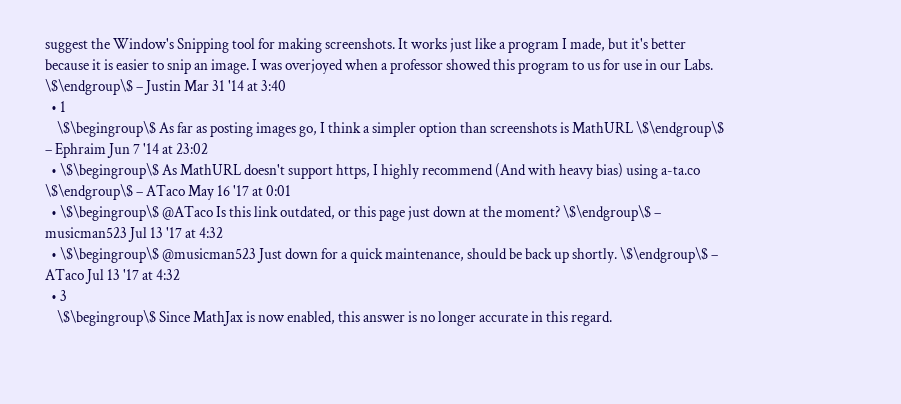suggest the Window's Snipping tool for making screenshots. It works just like a program I made, but it's better because it is easier to snip an image. I was overjoyed when a professor showed this program to us for use in our Labs. \$\endgroup\$ – Justin Mar 31 '14 at 3:40
  • 1
    \$\begingroup\$ As far as posting images go, I think a simpler option than screenshots is MathURL \$\endgroup\$ – Ephraim Jun 7 '14 at 23:02
  • \$\begingroup\$ As MathURL doesn't support https, I highly recommend (And with heavy bias) using a-ta.co \$\endgroup\$ – ATaco May 16 '17 at 0:01
  • \$\begingroup\$ @ATaco Is this link outdated, or this page just down at the moment? \$\endgroup\$ – musicman523 Jul 13 '17 at 4:32
  • \$\begingroup\$ @musicman523 Just down for a quick maintenance, should be back up shortly. \$\endgroup\$ – ATaco Jul 13 '17 at 4:32
  • 3
    \$\begingroup\$ Since MathJax is now enabled, this answer is no longer accurate in this regard.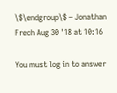\$\endgroup\$ – Jonathan Frech Aug 30 '18 at 10:16

You must log in to answer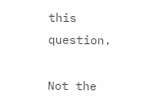this question.

Not the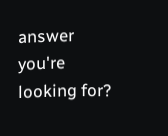answer you're looking for?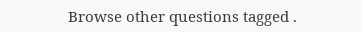Browse other questions tagged .